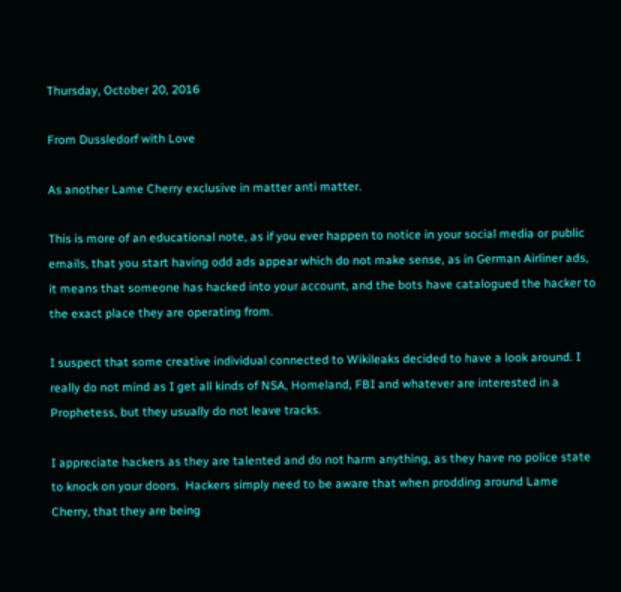Thursday, October 20, 2016

From Dussledorf with Love

As another Lame Cherry exclusive in matter anti matter.

This is more of an educational note, as if you ever happen to notice in your social media or public emails, that you start having odd ads appear which do not make sense, as in German Airliner ads, it means that someone has hacked into your account, and the bots have catalogued the hacker to the exact place they are operating from.

I suspect that some creative individual connected to Wikileaks decided to have a look around. I really do not mind as I get all kinds of NSA, Homeland, FBI and whatever are interested in a Prophetess, but they usually do not leave tracks.

I appreciate hackers as they are talented and do not harm anything, as they have no police state to knock on your doors.  Hackers simply need to be aware that when prodding around Lame Cherry, that they are being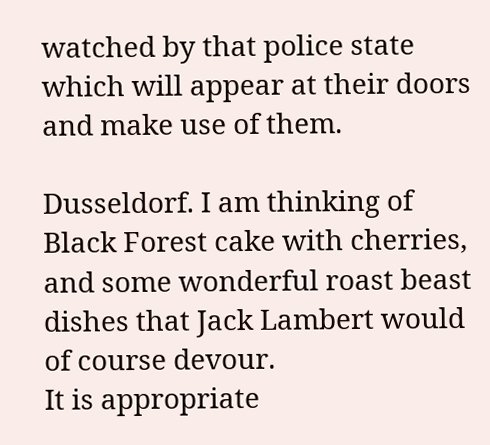watched by that police state which will appear at their doors and make use of them.

Dusseldorf. I am thinking of Black Forest cake with cherries, and some wonderful roast beast dishes that Jack Lambert would of course devour.
It is appropriate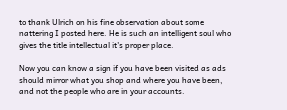to thank Ulrich on his fine observation about some nattering I posted here. He is such an intelligent soul who gives the title intellectual it's proper place.

Now you can know a sign if you have been visited as ads should mirror what you shop and where you have been, and not the people who are in your accounts.